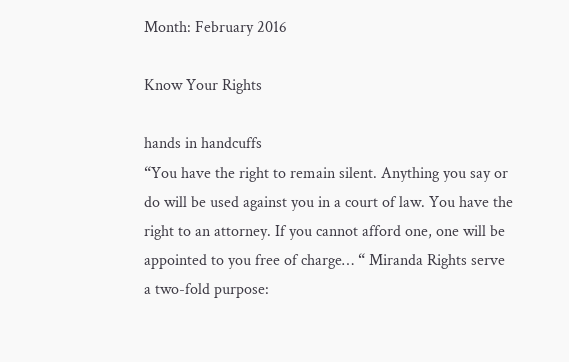Month: February 2016

Know Your Rights

hands in handcuffs
“You have the right to remain silent. Anything you say or do will be used against you in a court of law. You have the right to an attorney. If you cannot afford one, one will be appointed to you free of charge… “ Miranda Rights serve a two-fold purpose: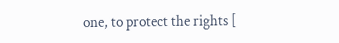one, to protect the rights [